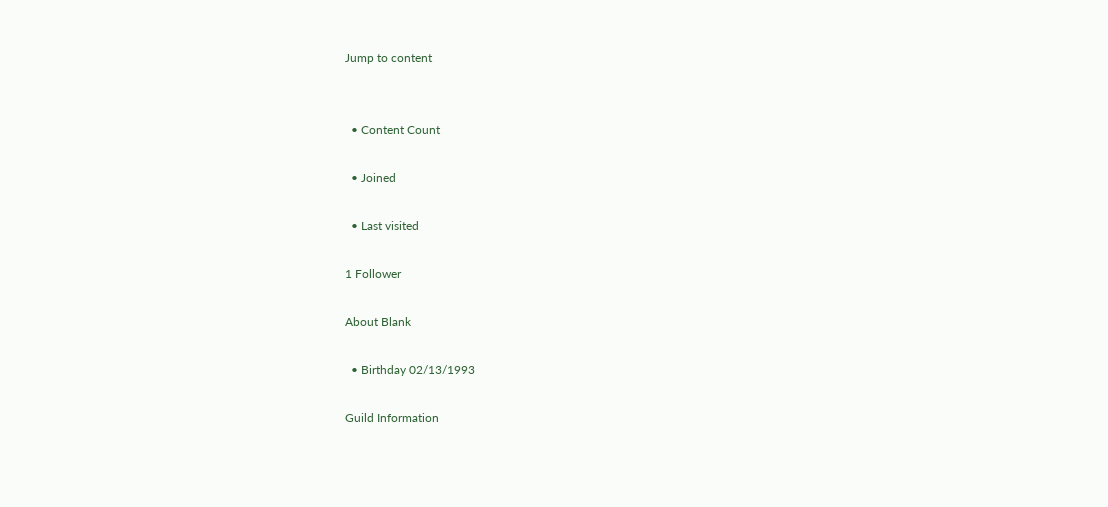Jump to content


  • Content Count

  • Joined

  • Last visited

1 Follower

About Blank

  • Birthday 02/13/1993

Guild Information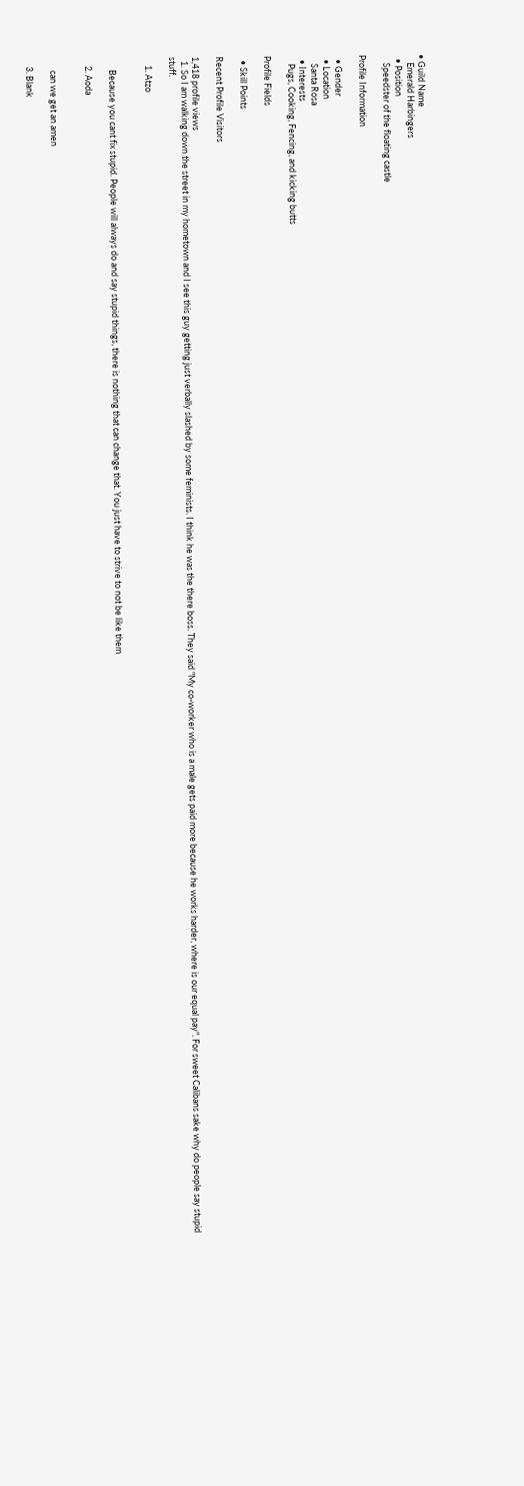• Guild Name
    Emerald Harbingers
  • Position
    Speedster of the floating castle

Profile Information

  • Gender
  • Location
    Santa Rosa
  • Interests
    Pugs, Cooking, Fencing, and kicking butts

Profile Fields

  • Skill Points

Recent Profile Visitors

1,418 profile views
  1. So I am walking down the street in my hometown and I see this guy getting just verbally slashed by some feminists. I think he was the there boss. They said "My co-worker who is a male gets paid more because he works harder, where is our equal pay". For sweet Calibans sake why do people say stupid stuff.

    1. Atzo


      Because you cant fix stupid. People will always do and say stupid things, there is nothing that can change that. You just have to strive to not be like them

    2. Aoda


      can we get an amen

    3. Blank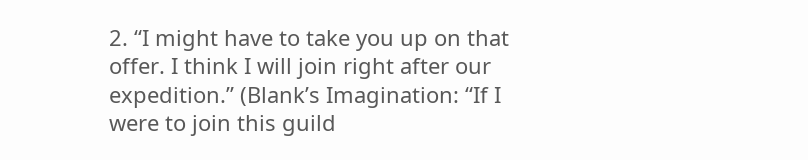2. “I might have to take you up on that offer. I think I will join right after our expedition.” (Blank’s Imagination: “If I were to join this guild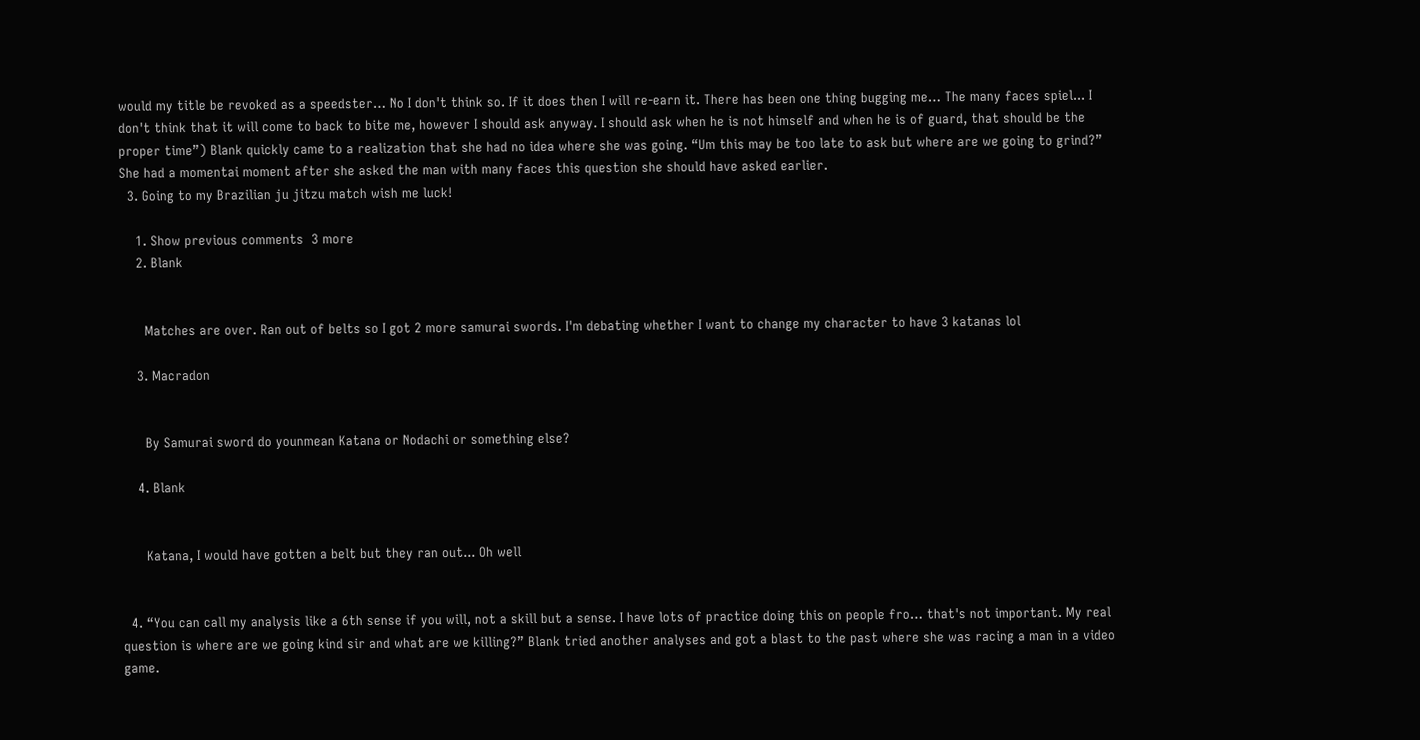would my title be revoked as a speedster… No I don't think so. If it does then I will re-earn it. There has been one thing bugging me… The many faces spiel... I don't think that it will come to back to bite me, however I should ask anyway. I should ask when he is not himself and when he is of guard, that should be the proper time”) Blank quickly came to a realization that she had no idea where she was going. “Um this may be too late to ask but where are we going to grind?” She had a momentai moment after she asked the man with many faces this question she should have asked earlier.
  3. Going to my Brazilian ju jitzu match wish me luck!

    1. Show previous comments  3 more
    2. Blank


      Matches are over. Ran out of belts so I got 2 more samurai swords. I'm debating whether I want to change my character to have 3 katanas lol

    3. Macradon


      By Samurai sword do younmean Katana or Nodachi or something else?

    4. Blank


      Katana, I would have gotten a belt but they ran out... Oh well


  4. “You can call my analysis like a 6th sense if you will, not a skill but a sense. I have lots of practice doing this on people fro… that's not important. My real question is where are we going kind sir and what are we killing?” Blank tried another analyses and got a blast to the past where she was racing a man in a video game.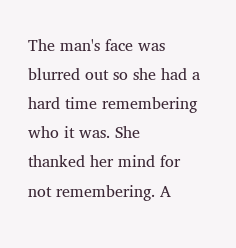The man's face was blurred out so she had a hard time remembering who it was. She thanked her mind for not remembering. A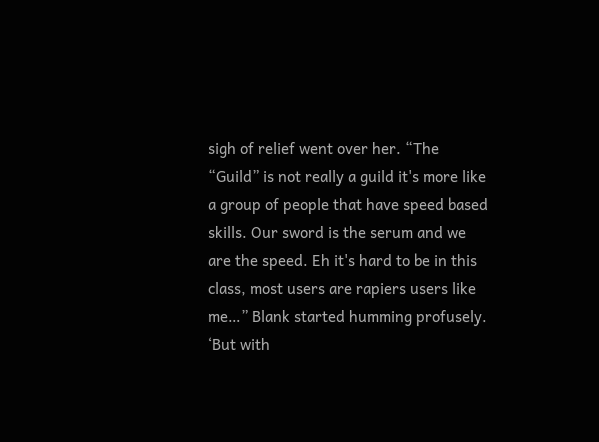sigh of relief went over her. “The “Guild” is not really a guild it's more like a group of people that have speed based skills. Our sword is the serum and we are the speed. Eh it's hard to be in this class, most users are rapiers users like me…” Blank started humming profusely. ‘But with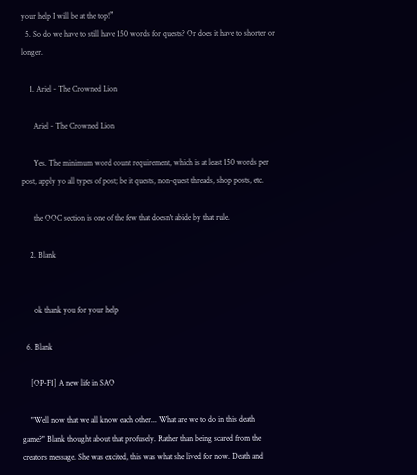your help I will be at the top!”
  5. So do we have to still have 150 words for quests? Or does it have to shorter or longer.

    1. Ariel - The Crowned Lion

      Ariel - The Crowned Lion

      Yes. The minimum word count requirement, which is at least 150 words per post, apply yo all types of post; be it quests, non-quest threads, shop posts, etc.

      the OOC section is one of the few that doesn't abide by that rule.

    2. Blank


      ok thank you for your help

  6. Blank

    [OP-F1] A new life in SAO

    "Well now that we all know each other... What are we to do in this death game?" Blank thought about that profusely. Rather than being scared from the creators message. She was excited, this was what she lived for now. Death and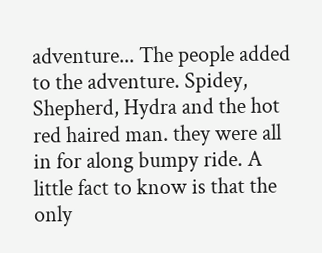adventure... The people added to the adventure. Spidey, Shepherd, Hydra and the hot red haired man. they were all in for along bumpy ride. A little fact to know is that the only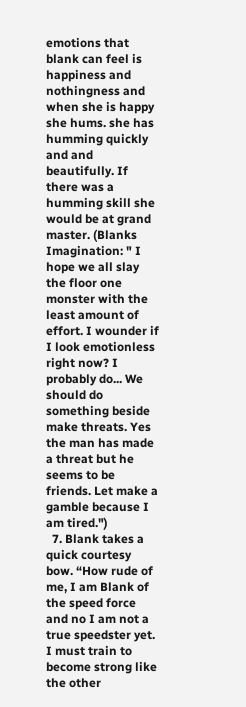emotions that blank can feel is happiness and nothingness and when she is happy she hums. she has humming quickly and and beautifully. If there was a humming skill she would be at grand master. (Blanks Imagination: " I hope we all slay the floor one monster with the least amount of effort. I wounder if I look emotionless right now? I probably do... We should do something beside make threats. Yes the man has made a threat but he seems to be friends. Let make a gamble because I am tired.")
  7. Blank takes a quick courtesy bow. “How rude of me, I am Blank of the speed force and no I am not a true speedster yet. I must train to become strong like the other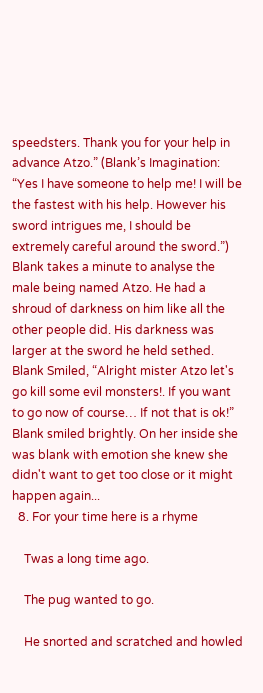speedsters. Thank you for your help in advance Atzo.” (Blank’s Imagination: “Yes I have someone to help me! I will be the fastest with his help. However his sword intrigues me, I should be extremely careful around the sword.”) Blank takes a minute to analyse the male being named Atzo. He had a shroud of darkness on him like all the other people did. His darkness was larger at the sword he held sethed. Blank Smiled, “Alright mister Atzo let's go kill some evil monsters!. If you want to go now of course… If not that is ok!” Blank smiled brightly. On her inside she was blank with emotion she knew she didn't want to get too close or it might happen again...
  8. For your time here is a rhyme

    Twas a long time ago.

    The pug wanted to go.

    He snorted and scratched and howled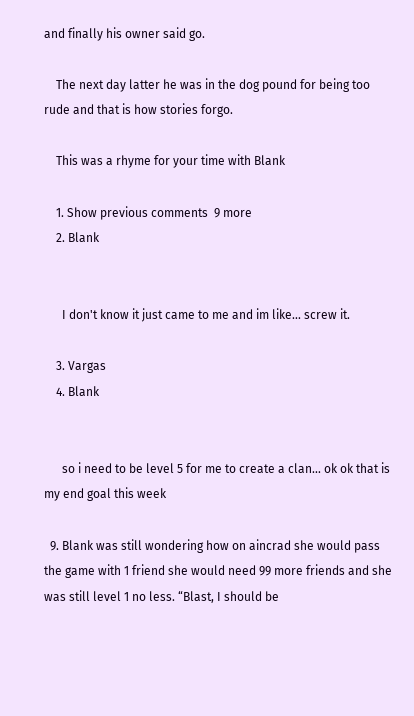and finally his owner said go.

    The next day latter he was in the dog pound for being too rude and that is how stories forgo.

    This was a rhyme for your time with Blank

    1. Show previous comments  9 more
    2. Blank


      I don't know it just came to me and im like... screw it.

    3. Vargas
    4. Blank


      so i need to be level 5 for me to create a clan... ok ok that is my end goal this week

  9. Blank was still wondering how on aincrad she would pass the game with 1 friend she would need 99 more friends and she was still level 1 no less. “Blast, I should be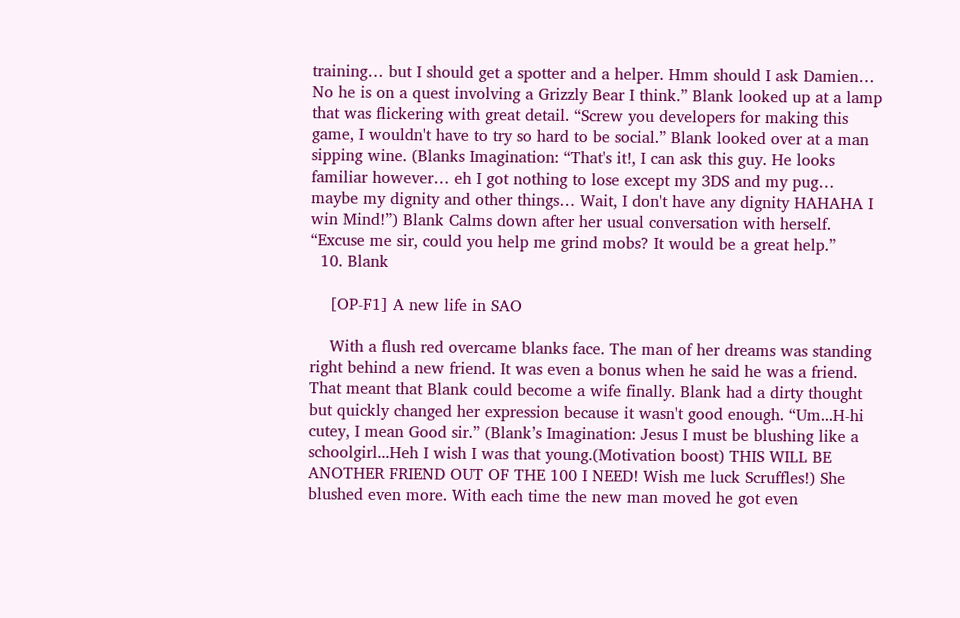training… but I should get a spotter and a helper. Hmm should I ask Damien… No he is on a quest involving a Grizzly Bear I think.” Blank looked up at a lamp that was flickering with great detail. “Screw you developers for making this game, I wouldn't have to try so hard to be social.” Blank looked over at a man sipping wine. (Blanks Imagination: “That's it!, I can ask this guy. He looks familiar however… eh I got nothing to lose except my 3DS and my pug… maybe my dignity and other things… Wait, I don't have any dignity HAHAHA I win Mind!”) Blank Calms down after her usual conversation with herself. “Excuse me sir, could you help me grind mobs? It would be a great help.”
  10. Blank

    [OP-F1] A new life in SAO

    With a flush red overcame blanks face. The man of her dreams was standing right behind a new friend. It was even a bonus when he said he was a friend. That meant that Blank could become a wife finally. Blank had a dirty thought but quickly changed her expression because it wasn't good enough. “Um...H-hi cutey, I mean Good sir.” (Blank’s Imagination: Jesus I must be blushing like a schoolgirl...Heh I wish I was that young.(Motivation boost) THIS WILL BE ANOTHER FRIEND OUT OF THE 100 I NEED! Wish me luck Scruffles!) She blushed even more. With each time the new man moved he got even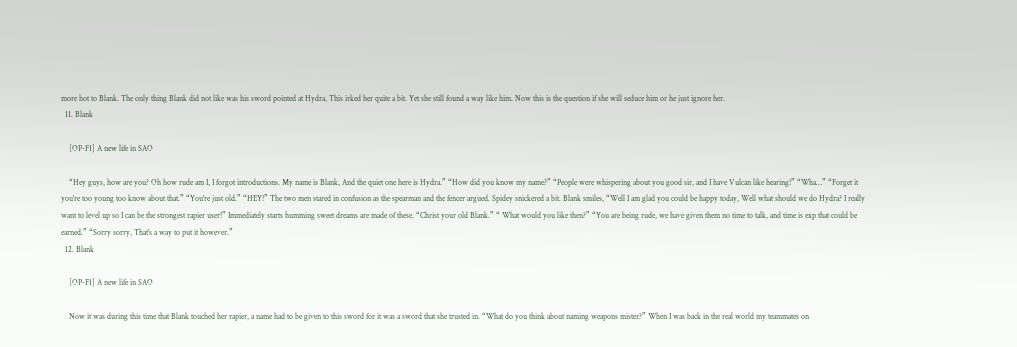more hot to Blank. The only thing Blank did not like was his sword pointed at Hydra, This irked her quite a bit. Yet she still found a way like him. Now this is the question if she will seduce him or he just ignore her.
  11. Blank

    [OP-F1] A new life in SAO

    “Hey guys, how are you? Oh how rude am I, I forgot introductions. My name is Blank, And the quiet one here is Hydra.” “How did you know my name?” “People were whispering about you good sir, and I have Vulcan like hearing!” “Wha…” “Forget it you're too young too know about that.” “You're just old.” “HEY!” The two men stared in confusion as the spearman and the fencer argued. Spidey snickered a bit. Blank smiles, “Well I am glad you could be happy today, Well what should we do Hydra? I really want to level up so I can be the strongest rapier user!” Immediately starts humming sweet dreams are made of these. “Christ your old Blank.” “ What would you like then?” “You are being rude, we have given them no time to talk, and time is exp that could be earned.” “Sorry sorry, That's a way to put it however.”
  12. Blank

    [OP-F1] A new life in SAO

    Now it was during this time that Blank touched her rapier, a name had to be given to this sword for it was a sword that she trusted in. “What do you think about naming weapons mister?” When I was back in the real world my teammates on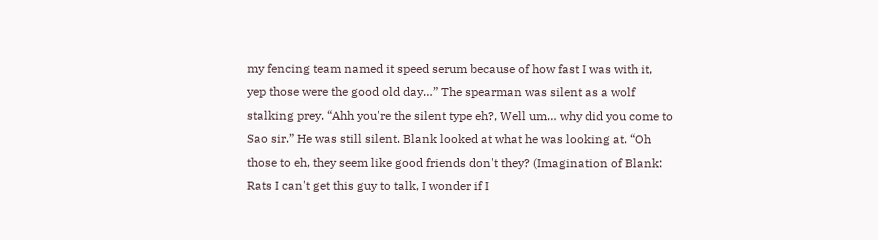my fencing team named it speed serum because of how fast I was with it, yep those were the good old day…” The spearman was silent as a wolf stalking prey. “Ahh you're the silent type eh?, Well um… why did you come to Sao sir.” He was still silent. Blank looked at what he was looking at. “Oh those to eh, they seem like good friends don't they? (Imagination of Blank: Rats I can't get this guy to talk, I wonder if I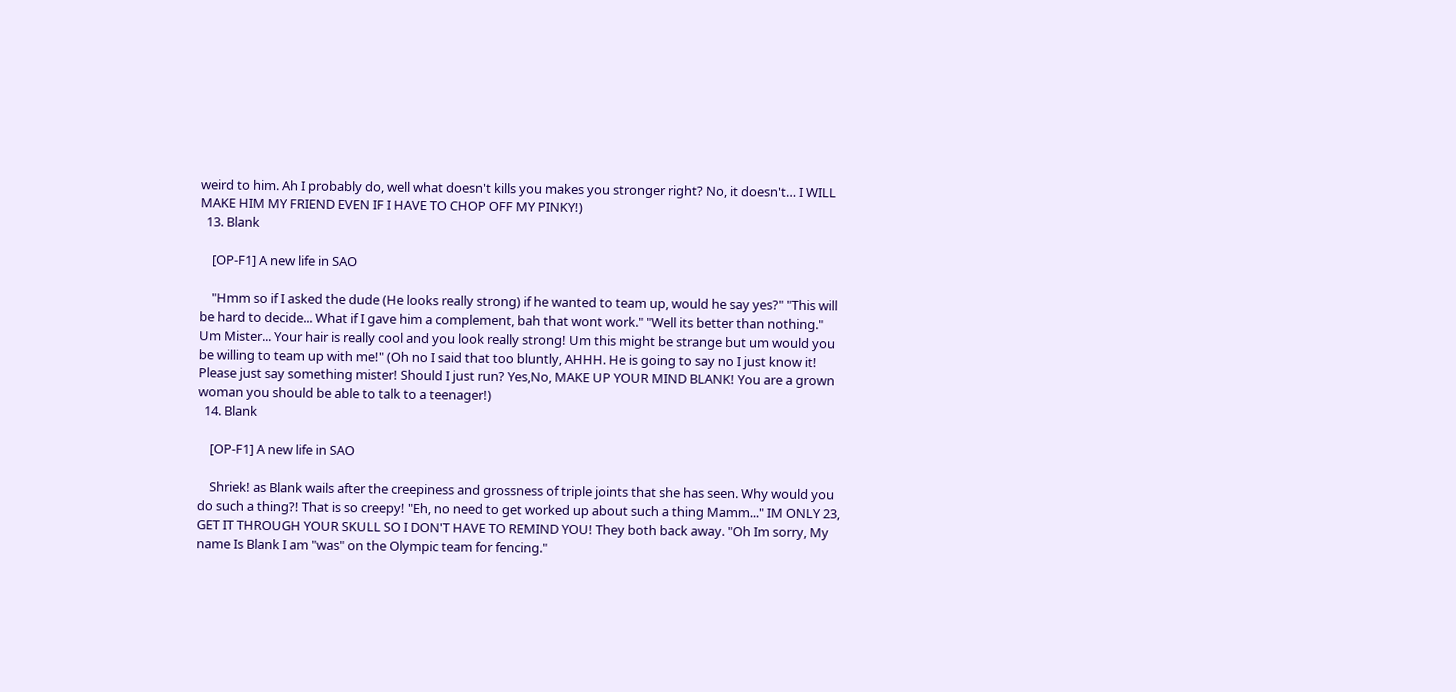weird to him. Ah I probably do, well what doesn't kills you makes you stronger right? No, it doesn't… I WILL MAKE HIM MY FRIEND EVEN IF I HAVE TO CHOP OFF MY PINKY!)
  13. Blank

    [OP-F1] A new life in SAO

    "Hmm so if I asked the dude (He looks really strong) if he wanted to team up, would he say yes?" "This will be hard to decide... What if I gave him a complement, bah that wont work." "Well its better than nothing." Um Mister... Your hair is really cool and you look really strong! Um this might be strange but um would you be willing to team up with me!" (Oh no I said that too bluntly, AHHH. He is going to say no I just know it! Please just say something mister! Should I just run? Yes,No, MAKE UP YOUR MIND BLANK! You are a grown woman you should be able to talk to a teenager!)
  14. Blank

    [OP-F1] A new life in SAO

    Shriek! as Blank wails after the creepiness and grossness of triple joints that she has seen. Why would you do such a thing?! That is so creepy! "Eh, no need to get worked up about such a thing Mamm..." IM ONLY 23, GET IT THROUGH YOUR SKULL SO I DON'T HAVE TO REMIND YOU! They both back away. "Oh Im sorry, My name Is Blank I am "was" on the Olympic team for fencing."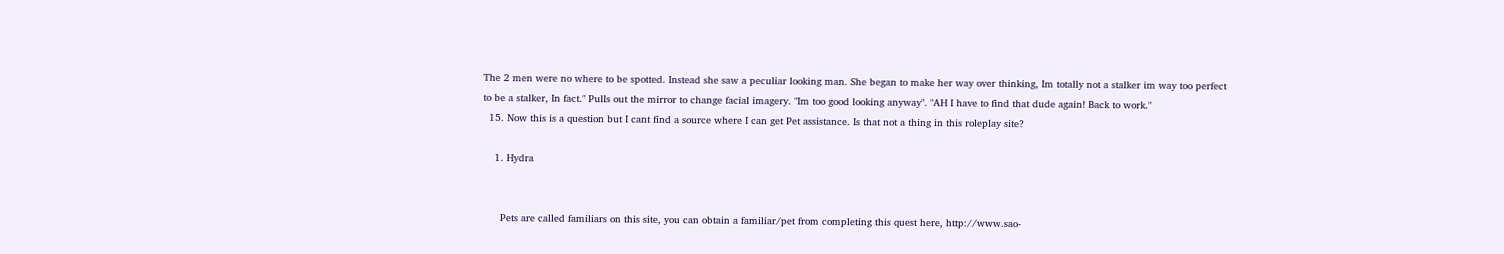The 2 men were no where to be spotted. Instead she saw a peculiar looking man. She began to make her way over thinking, Im totally not a stalker im way too perfect to be a stalker, In fact." Pulls out the mirror to change facial imagery. "Im too good looking anyway". "AH I have to find that dude again! Back to work."
  15. Now this is a question but I cant find a source where I can get Pet assistance. Is that not a thing in this roleplay site?

    1. Hydra


      Pets are called familiars on this site, you can obtain a familiar/pet from completing this quest here, http://www.sao-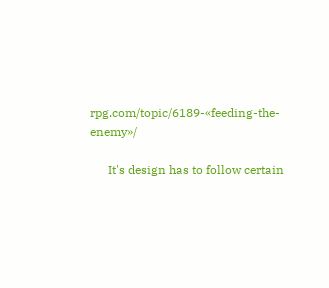rpg.com/topic/6189-«feeding-the-enemy»/

      It's design has to follow certain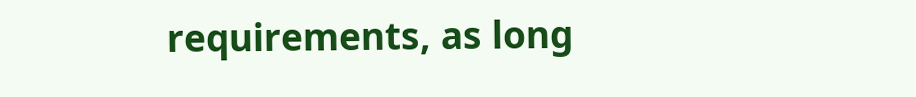requirements, as long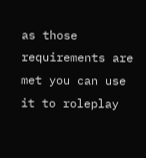as those requirements are met you can use it to roleplay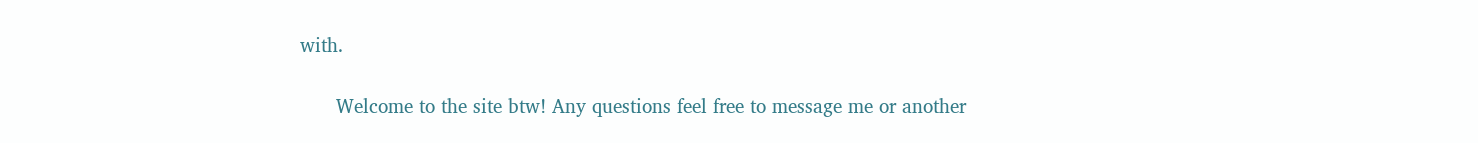with.

      Welcome to the site btw! Any questions feel free to message me or another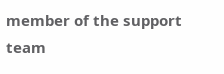member of the support team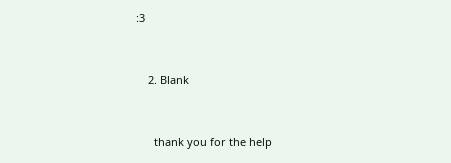:3


    2. Blank


      thank you for the help